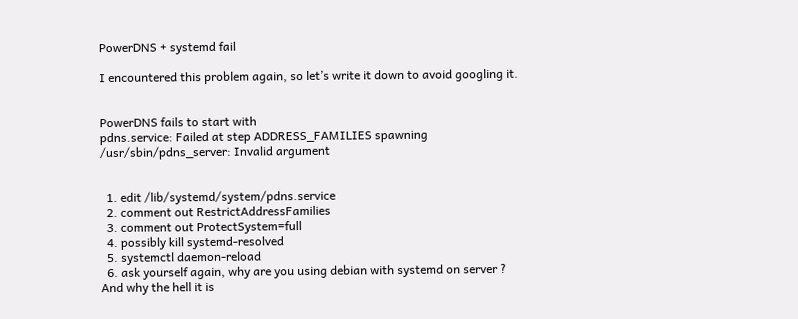PowerDNS + systemd fail

I encountered this problem again, so let’s write it down to avoid googling it.


PowerDNS fails to start with
pdns.service: Failed at step ADDRESS_FAMILIES spawning /usr/sbin/pdns_server: Invalid argument


  1. edit /lib/systemd/system/pdns.service
  2. comment out RestrictAddressFamilies
  3. comment out ProtectSystem=full
  4. possibly kill systemd-resolved
  5. systemctl daemon-reload
  6. ask yourself again, why are you using debian with systemd on server ? And why the hell it is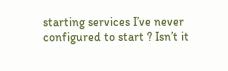starting services I’ve never configured to start ? Isn’t it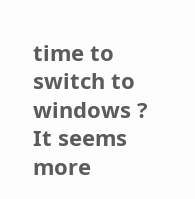time to switch to windows ? It seems more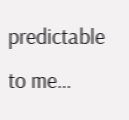predictable to me…